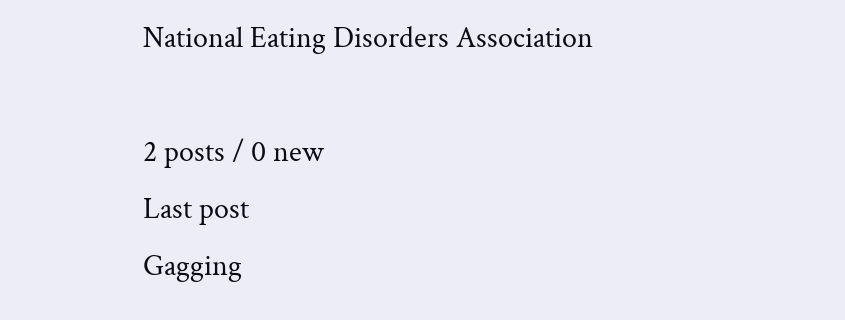National Eating Disorders Association

2 posts / 0 new
Last post
Gagging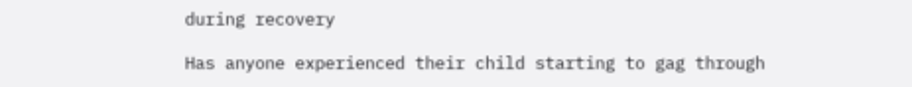during recovery

Has anyone experienced their child starting to gag through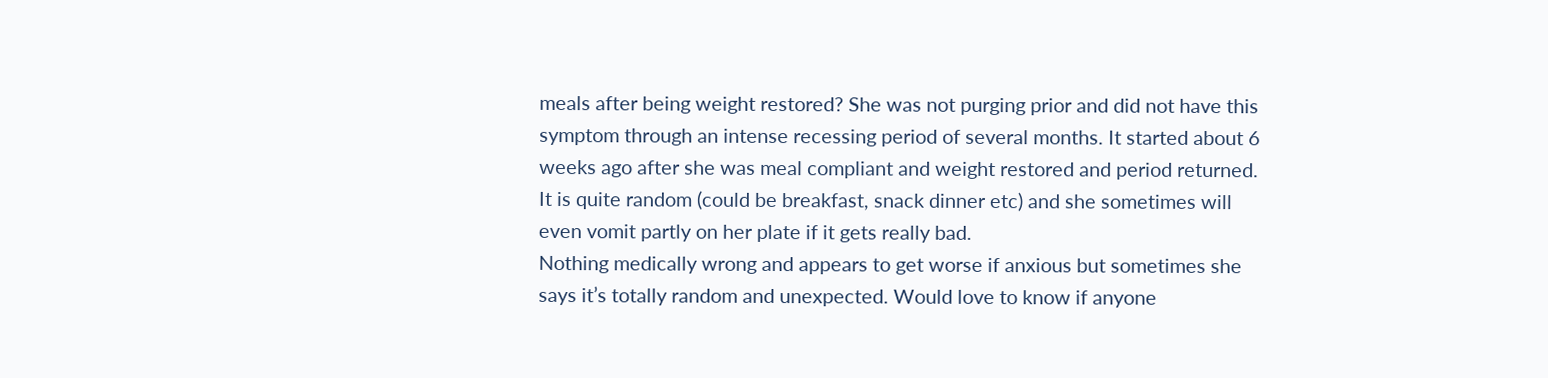meals after being weight restored? She was not purging prior and did not have this symptom through an intense recessing period of several months. It started about 6 weeks ago after she was meal compliant and weight restored and period returned. It is quite random (could be breakfast, snack dinner etc) and she sometimes will even vomit partly on her plate if it gets really bad.
Nothing medically wrong and appears to get worse if anxious but sometimes she says it’s totally random and unexpected. Would love to know if anyone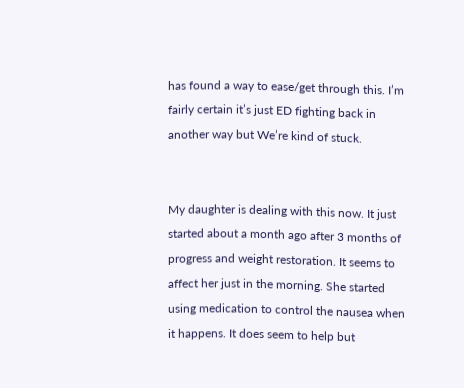has found a way to ease/get through this. I’m fairly certain it’s just ED fighting back in another way but We’re kind of stuck.


My daughter is dealing with this now. It just started about a month ago after 3 months of progress and weight restoration. It seems to affect her just in the morning. She started using medication to control the nausea when it happens. It does seem to help but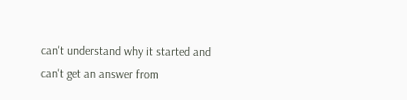can't understand why it started and can't get an answer from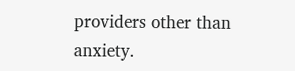providers other than anxiety.